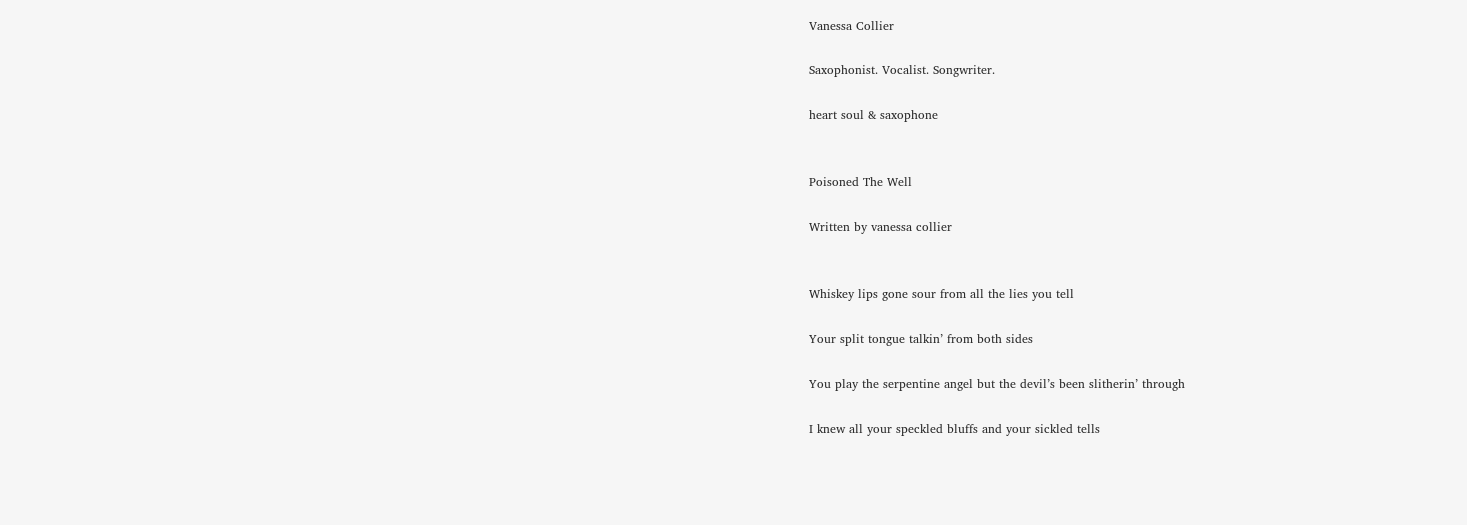Vanessa Collier

Saxophonist. Vocalist. Songwriter.

heart soul & saxophone


Poisoned The Well

Written by vanessa collier


Whiskey lips gone sour from all the lies you tell

Your split tongue talkin’ from both sides

You play the serpentine angel but the devil’s been slitherin’ through

I knew all your speckled bluffs and your sickled tells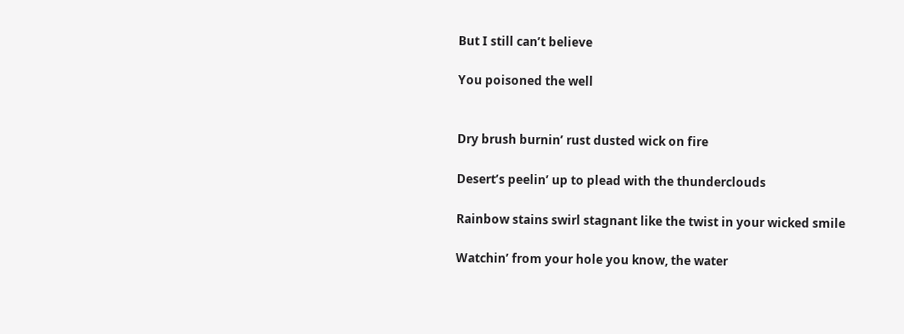But I still can’t believe

You poisoned the well


Dry brush burnin’ rust dusted wick on fire

Desert’s peelin’ up to plead with the thunderclouds

Rainbow stains swirl stagnant like the twist in your wicked smile

Watchin’ from your hole you know, the water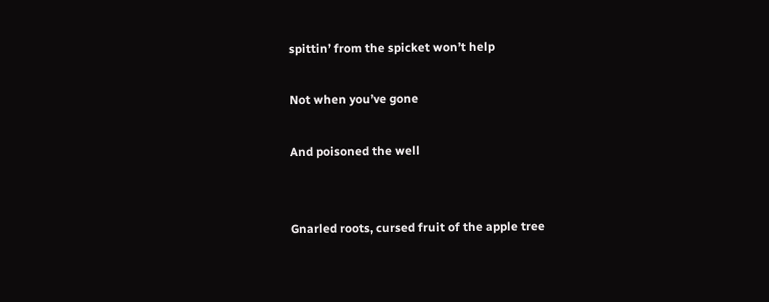spittin’ from the spicket won’t help

Not when you’ve gone

And poisoned the well


Gnarled roots, cursed fruit of the apple tree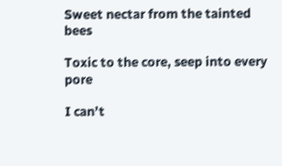Sweet nectar from the tainted bees

Toxic to the core, seep into every pore

I can’t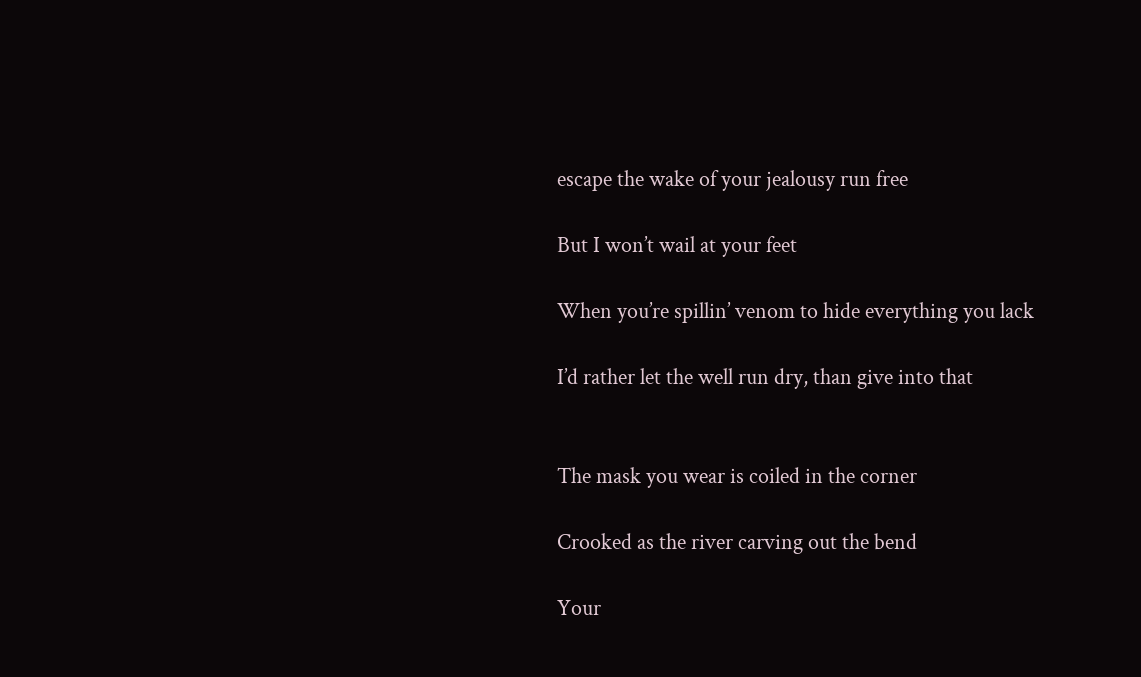escape the wake of your jealousy run free

But I won’t wail at your feet

When you’re spillin’ venom to hide everything you lack

I’d rather let the well run dry, than give into that


The mask you wear is coiled in the corner

Crooked as the river carving out the bend

Your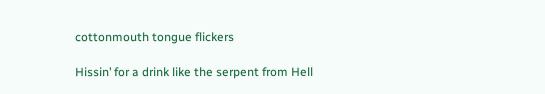cottonmouth tongue flickers

Hissin’ for a drink like the serpent from Hell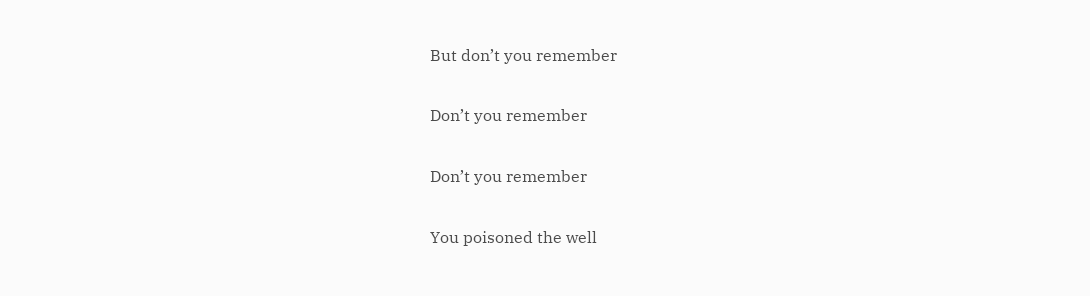But don’t you remember

Don’t you remember

Don’t you remember

You poisoned the well